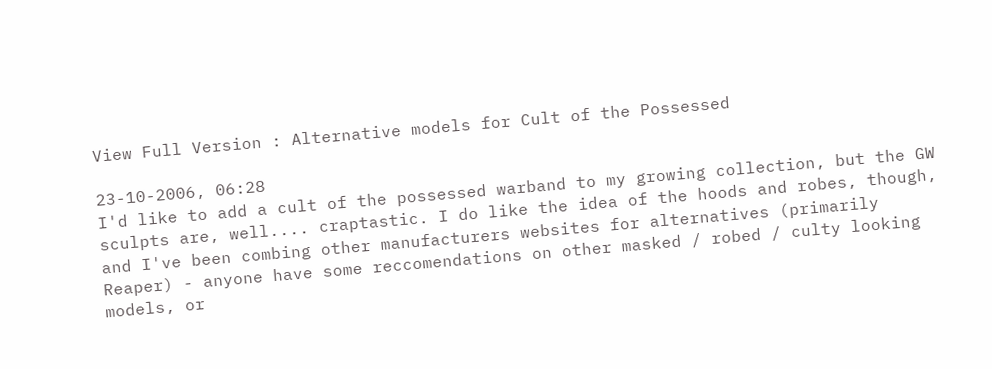View Full Version : Alternative models for Cult of the Possessed

23-10-2006, 06:28
I'd like to add a cult of the possessed warband to my growing collection, but the GW sculpts are, well.... craptastic. I do like the idea of the hoods and robes, though, and I've been combing other manufacturers websites for alternatives (primarily Reaper) - anyone have some reccomendations on other masked / robed / culty looking models, or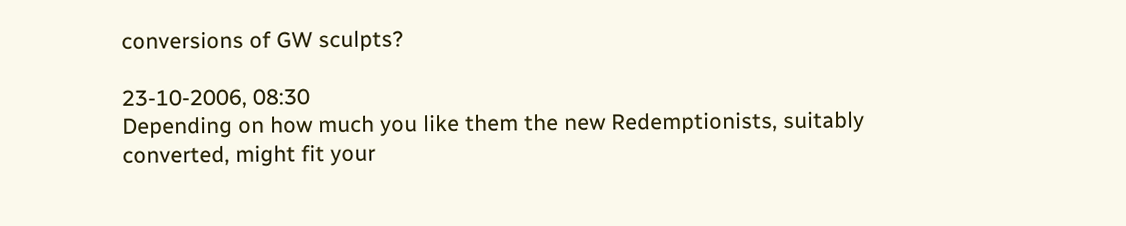conversions of GW sculpts?

23-10-2006, 08:30
Depending on how much you like them the new Redemptionists, suitably converted, might fit your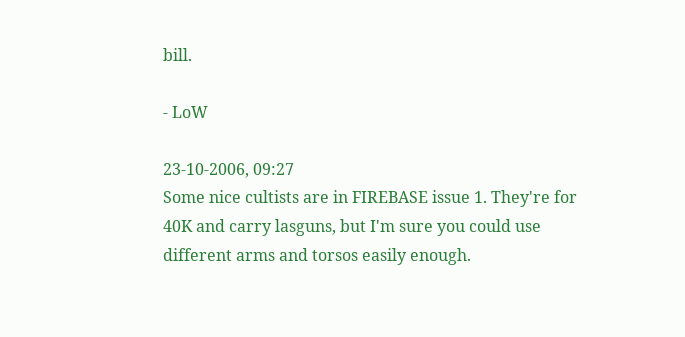bill.

- LoW

23-10-2006, 09:27
Some nice cultists are in FIREBASE issue 1. They're for 40K and carry lasguns, but I'm sure you could use different arms and torsos easily enough.